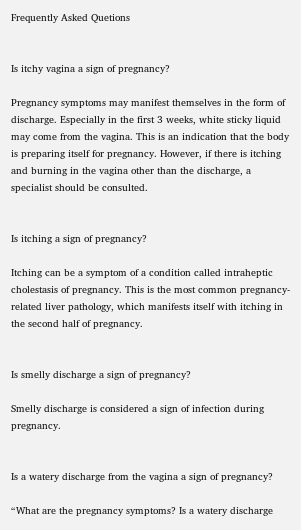Frequently Asked Quetions


Is itchy vagina a sign of pregnancy?

Pregnancy symptoms may manifest themselves in the form of discharge. Especially in the first 3 weeks, white sticky liquid may come from the vagina. This is an indication that the body is preparing itself for pregnancy. However, if there is itching and burning in the vagina other than the discharge, a specialist should be consulted.


Is itching a sign of pregnancy?

Itching can be a symptom of a condition called intraheptic cholestasis of pregnancy. This is the most common pregnancy-related liver pathology, which manifests itself with itching in the second half of pregnancy.


Is smelly discharge a sign of pregnancy?

Smelly discharge is considered a sign of infection during pregnancy.


Is a watery discharge from the vagina a sign of pregnancy?

“What are the pregnancy symptoms? Is a watery discharge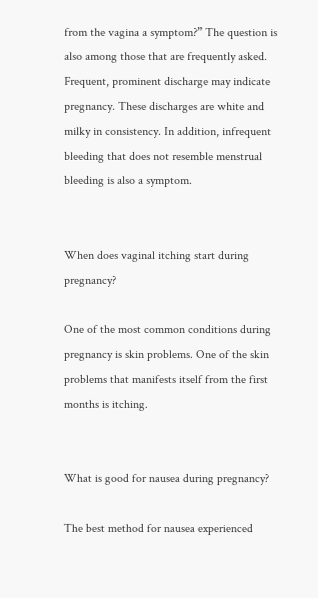from the vagina a symptom?” The question is also among those that are frequently asked. Frequent, prominent discharge may indicate pregnancy. These discharges are white and milky in consistency. In addition, infrequent bleeding that does not resemble menstrual bleeding is also a symptom.


When does vaginal itching start during pregnancy?

One of the most common conditions during pregnancy is skin problems. One of the skin problems that manifests itself from the first months is itching.


What is good for nausea during pregnancy?

The best method for nausea experienced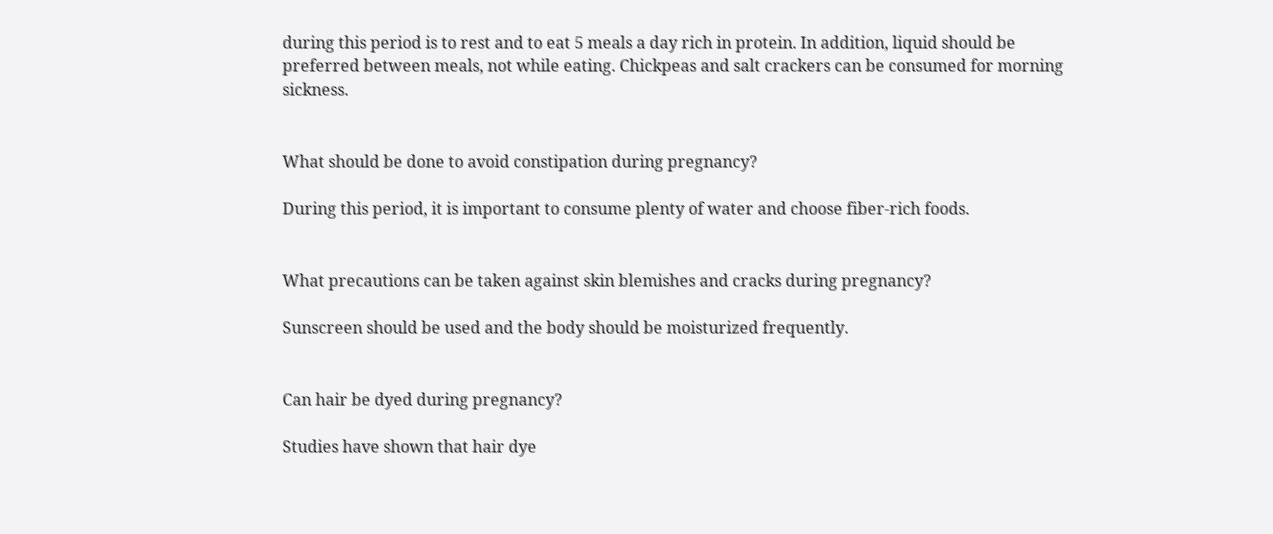during this period is to rest and to eat 5 meals a day rich in protein. In addition, liquid should be preferred between meals, not while eating. Chickpeas and salt crackers can be consumed for morning sickness.


What should be done to avoid constipation during pregnancy?

During this period, it is important to consume plenty of water and choose fiber-rich foods.


What precautions can be taken against skin blemishes and cracks during pregnancy?

Sunscreen should be used and the body should be moisturized frequently.


Can hair be dyed during pregnancy?

Studies have shown that hair dye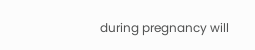during pregnancy will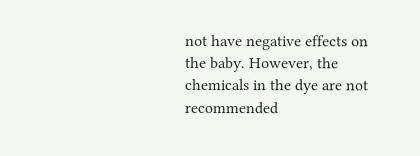not have negative effects on the baby. However, the chemicals in the dye are not recommended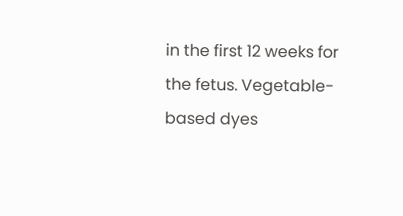in the first 12 weeks for the fetus. Vegetable-based dyes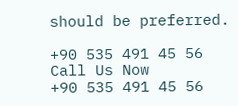should be preferred.

+90 535 491 45 56
Call Us Now
+90 535 491 45 56